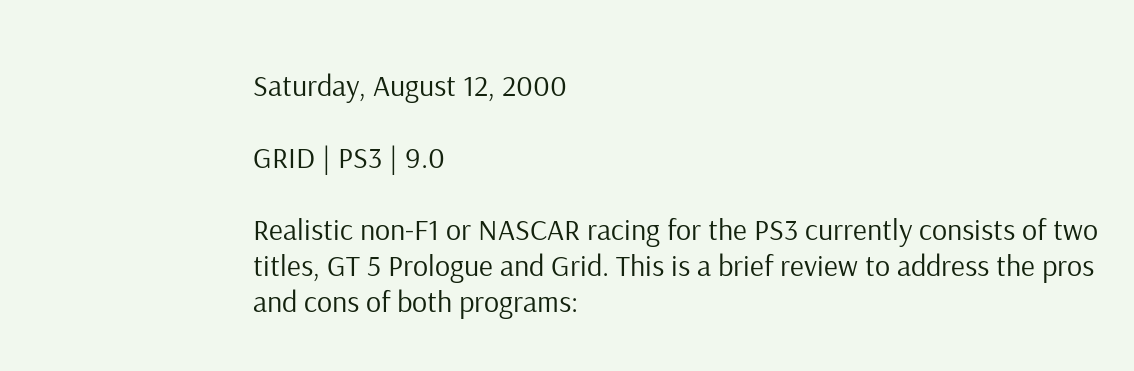Saturday, August 12, 2000

GRID | PS3 | 9.0

Realistic non-F1 or NASCAR racing for the PS3 currently consists of two titles, GT 5 Prologue and Grid. This is a brief review to address the pros and cons of both programs: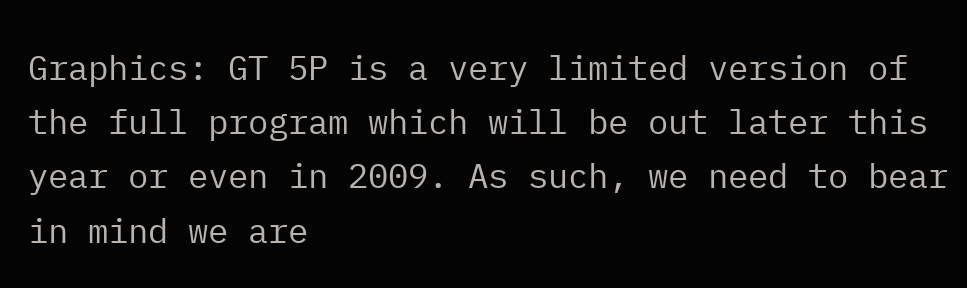Graphics: GT 5P is a very limited version of the full program which will be out later this year or even in 2009. As such, we need to bear in mind we are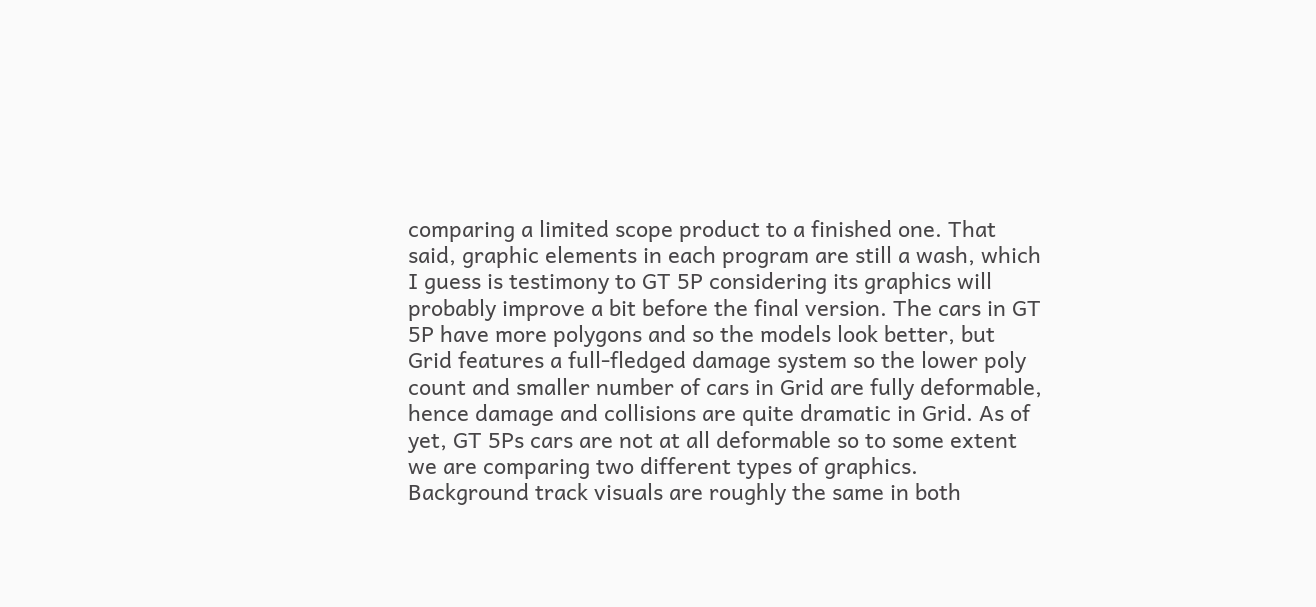comparing a limited scope product to a finished one. That said, graphic elements in each program are still a wash, which I guess is testimony to GT 5P considering its graphics will probably improve a bit before the final version. The cars in GT 5P have more polygons and so the models look better, but Grid features a full-fledged damage system so the lower poly count and smaller number of cars in Grid are fully deformable, hence damage and collisions are quite dramatic in Grid. As of yet, GT 5Ps cars are not at all deformable so to some extent we are comparing two different types of graphics. Background track visuals are roughly the same in both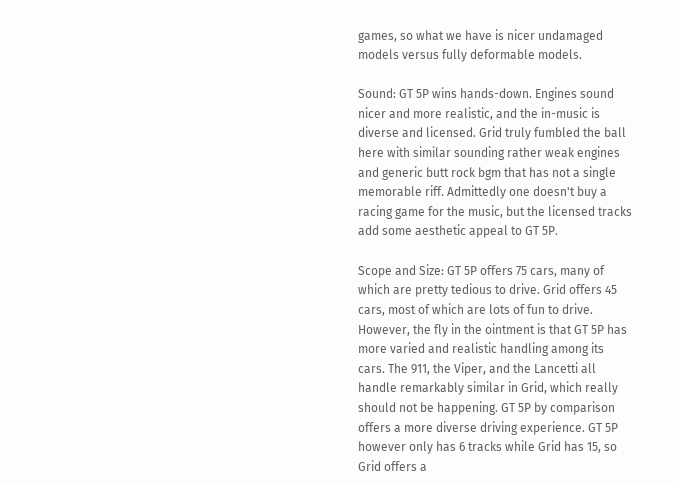games, so what we have is nicer undamaged models versus fully deformable models.

Sound: GT 5P wins hands-down. Engines sound nicer and more realistic, and the in-music is diverse and licensed. Grid truly fumbled the ball here with similar sounding rather weak engines and generic butt rock bgm that has not a single memorable riff. Admittedly one doesn't buy a racing game for the music, but the licensed tracks add some aesthetic appeal to GT 5P.

Scope and Size: GT 5P offers 75 cars, many of which are pretty tedious to drive. Grid offers 45 cars, most of which are lots of fun to drive. However, the fly in the ointment is that GT 5P has more varied and realistic handling among its cars. The 911, the Viper, and the Lancetti all handle remarkably similar in Grid, which really should not be happening. GT 5P by comparison offers a more diverse driving experience. GT 5P however only has 6 tracks while Grid has 15, so Grid offers a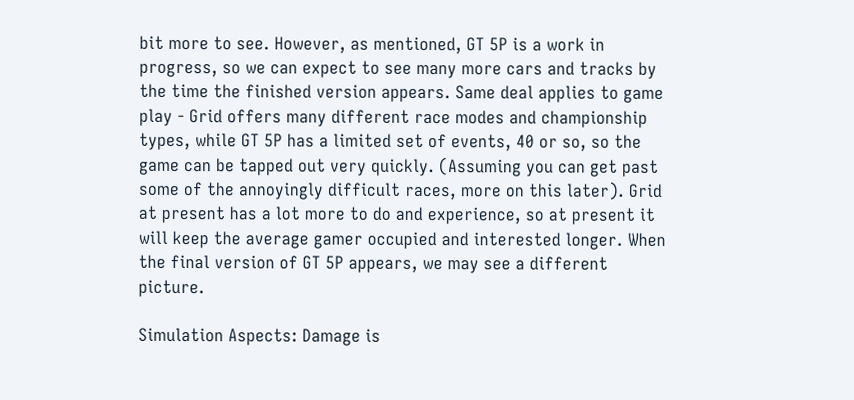bit more to see. However, as mentioned, GT 5P is a work in progress, so we can expect to see many more cars and tracks by the time the finished version appears. Same deal applies to game play - Grid offers many different race modes and championship types, while GT 5P has a limited set of events, 40 or so, so the game can be tapped out very quickly. (Assuming you can get past some of the annoyingly difficult races, more on this later). Grid at present has a lot more to do and experience, so at present it will keep the average gamer occupied and interested longer. When the final version of GT 5P appears, we may see a different picture.

Simulation Aspects: Damage is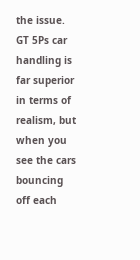the issue. GT 5Ps car handling is far superior in terms of realism, but when you see the cars bouncing off each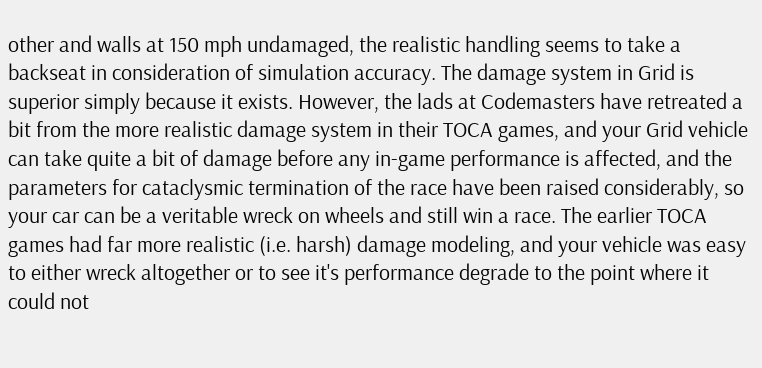other and walls at 150 mph undamaged, the realistic handling seems to take a backseat in consideration of simulation accuracy. The damage system in Grid is superior simply because it exists. However, the lads at Codemasters have retreated a bit from the more realistic damage system in their TOCA games, and your Grid vehicle can take quite a bit of damage before any in-game performance is affected, and the parameters for cataclysmic termination of the race have been raised considerably, so your car can be a veritable wreck on wheels and still win a race. The earlier TOCA games had far more realistic (i.e. harsh) damage modeling, and your vehicle was easy to either wreck altogether or to see it's performance degrade to the point where it could not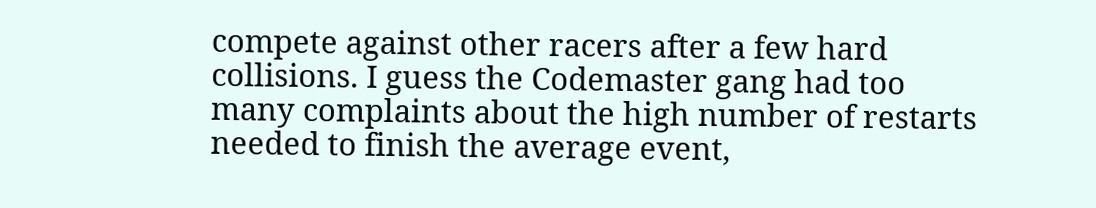compete against other racers after a few hard collisions. I guess the Codemaster gang had too many complaints about the high number of restarts needed to finish the average event,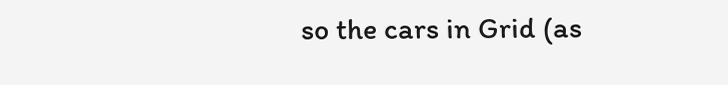so the cars in Grid (as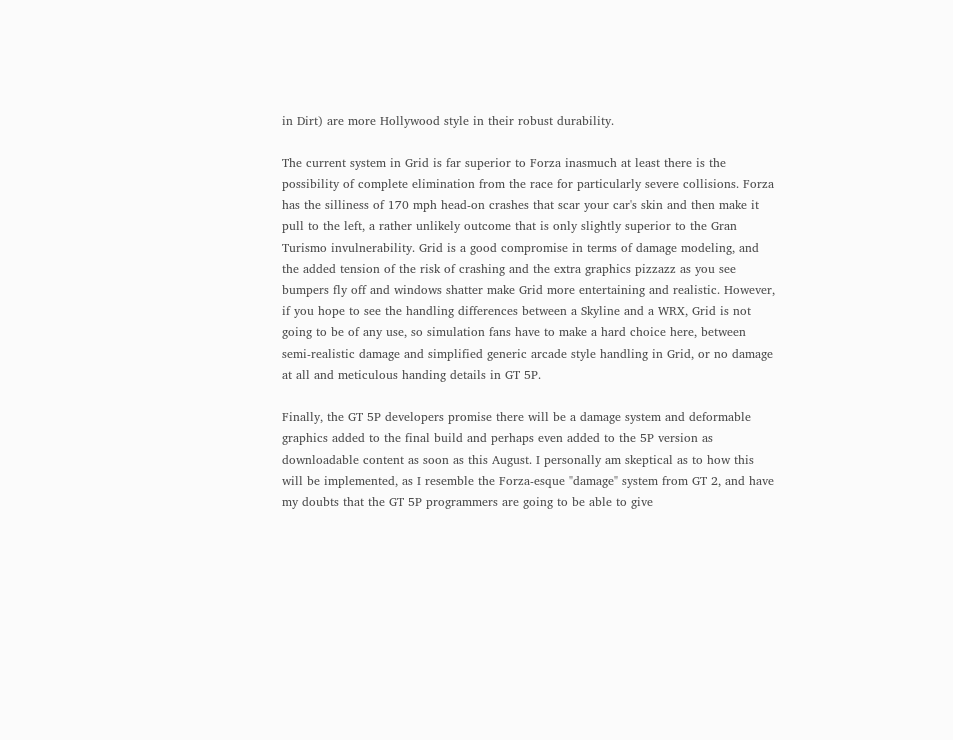in Dirt) are more Hollywood style in their robust durability.

The current system in Grid is far superior to Forza inasmuch at least there is the possibility of complete elimination from the race for particularly severe collisions. Forza has the silliness of 170 mph head-on crashes that scar your car's skin and then make it pull to the left, a rather unlikely outcome that is only slightly superior to the Gran Turismo invulnerability. Grid is a good compromise in terms of damage modeling, and the added tension of the risk of crashing and the extra graphics pizzazz as you see bumpers fly off and windows shatter make Grid more entertaining and realistic. However, if you hope to see the handling differences between a Skyline and a WRX, Grid is not going to be of any use, so simulation fans have to make a hard choice here, between semi-realistic damage and simplified generic arcade style handling in Grid, or no damage at all and meticulous handing details in GT 5P.

Finally, the GT 5P developers promise there will be a damage system and deformable graphics added to the final build and perhaps even added to the 5P version as downloadable content as soon as this August. I personally am skeptical as to how this will be implemented, as I resemble the Forza-esque "damage" system from GT 2, and have my doubts that the GT 5P programmers are going to be able to give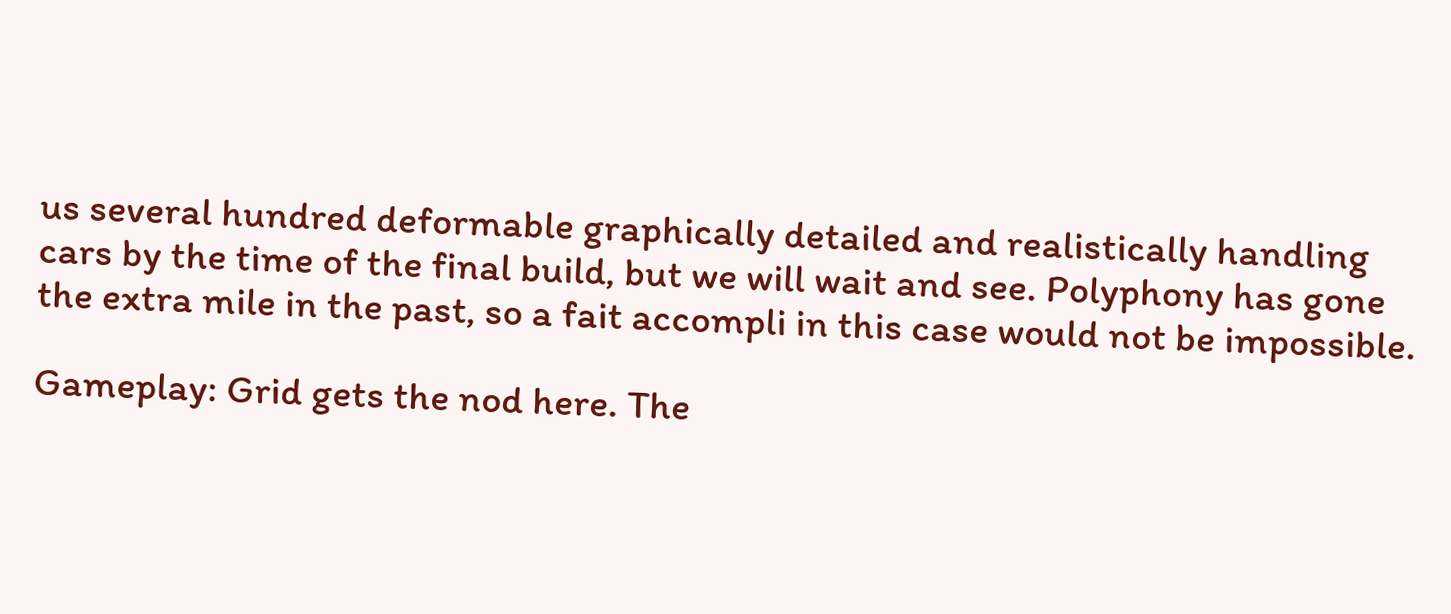us several hundred deformable graphically detailed and realistically handling cars by the time of the final build, but we will wait and see. Polyphony has gone the extra mile in the past, so a fait accompli in this case would not be impossible.

Gameplay: Grid gets the nod here. The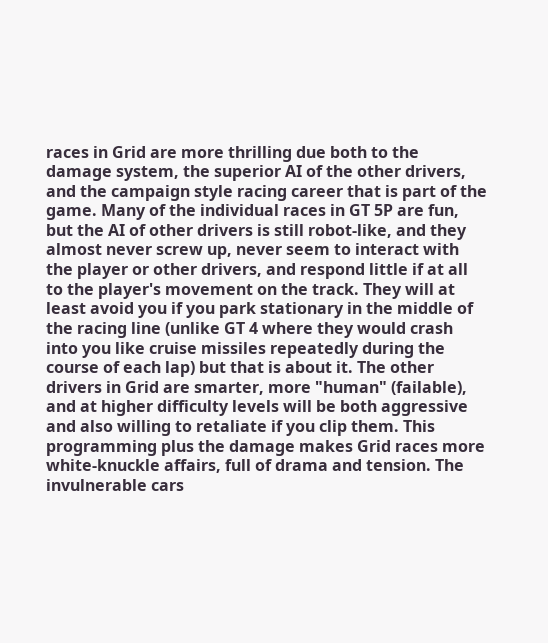races in Grid are more thrilling due both to the damage system, the superior AI of the other drivers, and the campaign style racing career that is part of the game. Many of the individual races in GT 5P are fun, but the AI of other drivers is still robot-like, and they almost never screw up, never seem to interact with the player or other drivers, and respond little if at all to the player's movement on the track. They will at least avoid you if you park stationary in the middle of the racing line (unlike GT 4 where they would crash into you like cruise missiles repeatedly during the course of each lap) but that is about it. The other drivers in Grid are smarter, more "human" (failable), and at higher difficulty levels will be both aggressive and also willing to retaliate if you clip them. This programming plus the damage makes Grid races more white-knuckle affairs, full of drama and tension. The invulnerable cars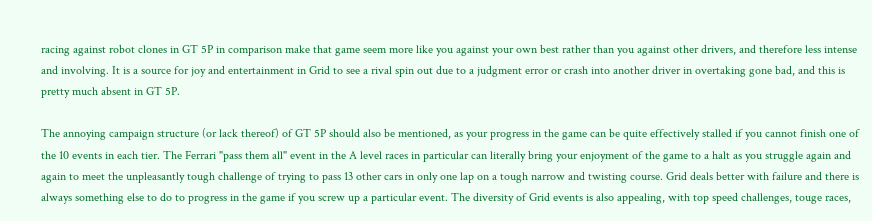racing against robot clones in GT 5P in comparison make that game seem more like you against your own best rather than you against other drivers, and therefore less intense and involving. It is a source for joy and entertainment in Grid to see a rival spin out due to a judgment error or crash into another driver in overtaking gone bad, and this is pretty much absent in GT 5P.

The annoying campaign structure (or lack thereof) of GT 5P should also be mentioned, as your progress in the game can be quite effectively stalled if you cannot finish one of the 10 events in each tier. The Ferrari "pass them all" event in the A level races in particular can literally bring your enjoyment of the game to a halt as you struggle again and again to meet the unpleasantly tough challenge of trying to pass 13 other cars in only one lap on a tough narrow and twisting course. Grid deals better with failure and there is always something else to do to progress in the game if you screw up a particular event. The diversity of Grid events is also appealing, with top speed challenges, touge races,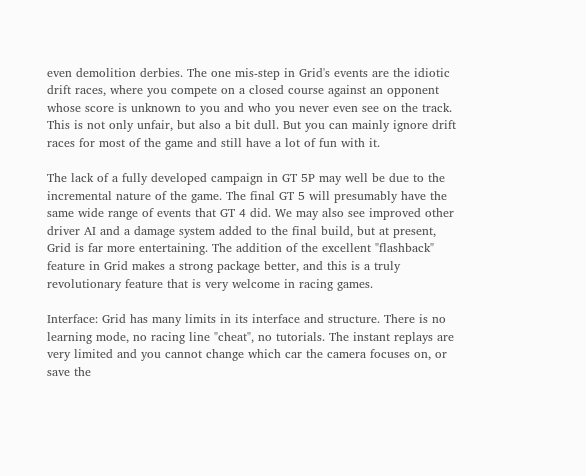even demolition derbies. The one mis-step in Grid's events are the idiotic drift races, where you compete on a closed course against an opponent whose score is unknown to you and who you never even see on the track. This is not only unfair, but also a bit dull. But you can mainly ignore drift races for most of the game and still have a lot of fun with it.

The lack of a fully developed campaign in GT 5P may well be due to the incremental nature of the game. The final GT 5 will presumably have the same wide range of events that GT 4 did. We may also see improved other driver AI and a damage system added to the final build, but at present, Grid is far more entertaining. The addition of the excellent "flashback" feature in Grid makes a strong package better, and this is a truly revolutionary feature that is very welcome in racing games.

Interface: Grid has many limits in its interface and structure. There is no learning mode, no racing line "cheat", no tutorials. The instant replays are very limited and you cannot change which car the camera focuses on, or save the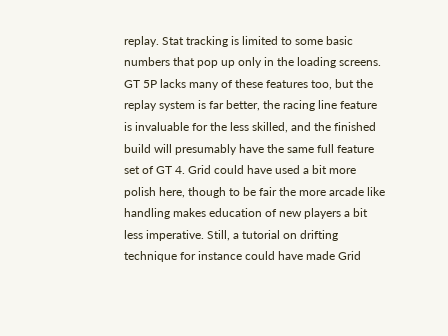replay. Stat tracking is limited to some basic numbers that pop up only in the loading screens. GT 5P lacks many of these features too, but the replay system is far better, the racing line feature is invaluable for the less skilled, and the finished build will presumably have the same full feature set of GT 4. Grid could have used a bit more polish here, though to be fair the more arcade like handling makes education of new players a bit less imperative. Still, a tutorial on drifting technique for instance could have made Grid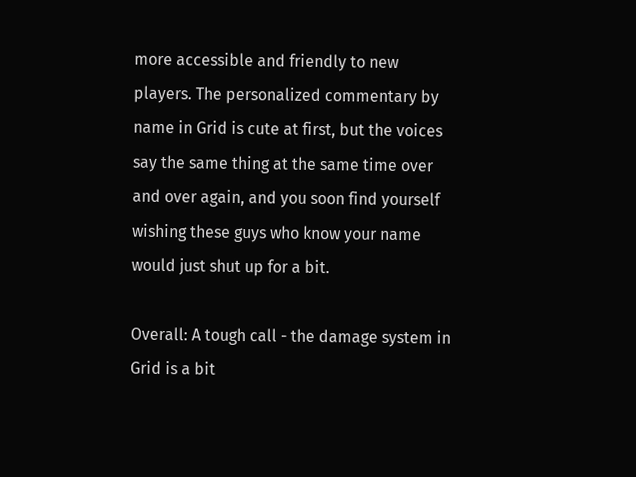more accessible and friendly to new players. The personalized commentary by name in Grid is cute at first, but the voices say the same thing at the same time over and over again, and you soon find yourself wishing these guys who know your name would just shut up for a bit.

Overall: A tough call - the damage system in Grid is a bit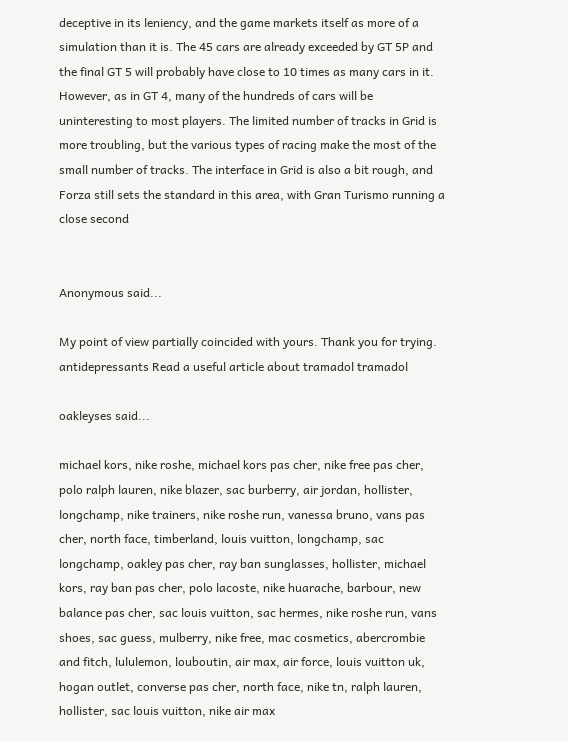deceptive in its leniency, and the game markets itself as more of a simulation than it is. The 45 cars are already exceeded by GT 5P and the final GT 5 will probably have close to 10 times as many cars in it. However, as in GT 4, many of the hundreds of cars will be uninteresting to most players. The limited number of tracks in Grid is more troubling, but the various types of racing make the most of the small number of tracks. The interface in Grid is also a bit rough, and Forza still sets the standard in this area, with Gran Turismo running a close second


Anonymous said...

My point of view partially coincided with yours. Thank you for trying. antidepressants Read a useful article about tramadol tramadol

oakleyses said...

michael kors, nike roshe, michael kors pas cher, nike free pas cher, polo ralph lauren, nike blazer, sac burberry, air jordan, hollister, longchamp, nike trainers, nike roshe run, vanessa bruno, vans pas cher, north face, timberland, louis vuitton, longchamp, sac longchamp, oakley pas cher, ray ban sunglasses, hollister, michael kors, ray ban pas cher, polo lacoste, nike huarache, barbour, new balance pas cher, sac louis vuitton, sac hermes, nike roshe run, vans shoes, sac guess, mulberry, nike free, mac cosmetics, abercrombie and fitch, lululemon, louboutin, air max, air force, louis vuitton uk, hogan outlet, converse pas cher, north face, nike tn, ralph lauren, hollister, sac louis vuitton, nike air max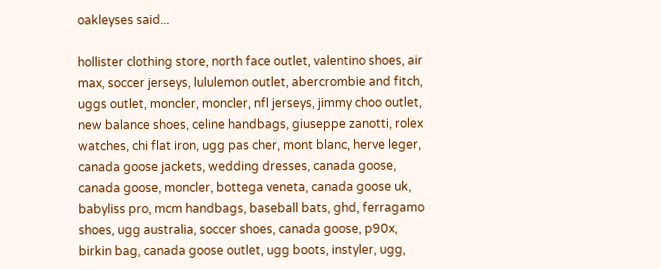oakleyses said...

hollister clothing store, north face outlet, valentino shoes, air max, soccer jerseys, lululemon outlet, abercrombie and fitch, uggs outlet, moncler, moncler, nfl jerseys, jimmy choo outlet, new balance shoes, celine handbags, giuseppe zanotti, rolex watches, chi flat iron, ugg pas cher, mont blanc, herve leger, canada goose jackets, wedding dresses, canada goose, canada goose, moncler, bottega veneta, canada goose uk, babyliss pro, mcm handbags, baseball bats, ghd, ferragamo shoes, ugg australia, soccer shoes, canada goose, p90x, birkin bag, canada goose outlet, ugg boots, instyler, ugg,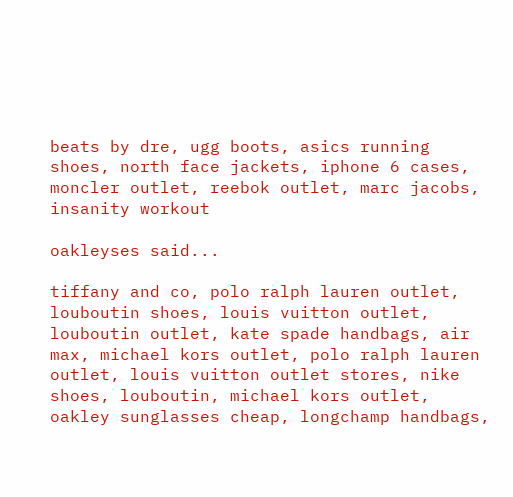beats by dre, ugg boots, asics running shoes, north face jackets, iphone 6 cases, moncler outlet, reebok outlet, marc jacobs, insanity workout

oakleyses said...

tiffany and co, polo ralph lauren outlet, louboutin shoes, louis vuitton outlet, louboutin outlet, kate spade handbags, air max, michael kors outlet, polo ralph lauren outlet, louis vuitton outlet stores, nike shoes, louboutin, michael kors outlet, oakley sunglasses cheap, longchamp handbags,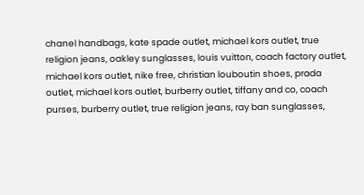chanel handbags, kate spade outlet, michael kors outlet, true religion jeans, oakley sunglasses, louis vuitton, coach factory outlet, michael kors outlet, nike free, christian louboutin shoes, prada outlet, michael kors outlet, burberry outlet, tiffany and co, coach purses, burberry outlet, true religion jeans, ray ban sunglasses,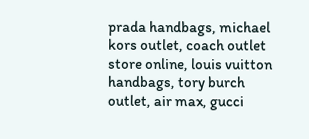prada handbags, michael kors outlet, coach outlet store online, louis vuitton handbags, tory burch outlet, air max, gucci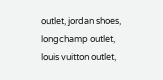outlet, jordan shoes, longchamp outlet, louis vuitton outlet,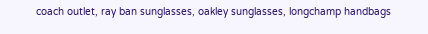coach outlet, ray ban sunglasses, oakley sunglasses, longchamp handbags